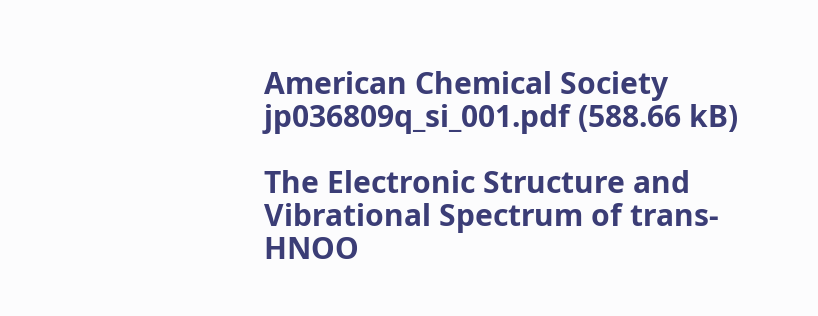American Chemical Society
jp036809q_si_001.pdf (588.66 kB)

The Electronic Structure and Vibrational Spectrum of trans-HNOO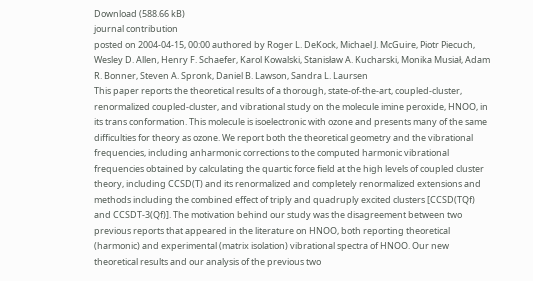Download (588.66 kB)
journal contribution
posted on 2004-04-15, 00:00 authored by Roger L. DeKock, Michael J. McGuire, Piotr Piecuch, Wesley D. Allen, Henry F. Schaefer, Karol Kowalski, Stanisław A. Kucharski, Monika Musiał, Adam R. Bonner, Steven A. Spronk, Daniel B. Lawson, Sandra L. Laursen
This paper reports the theoretical results of a thorough, state-of-the-art, coupled-cluster, renormalized coupled-cluster, and vibrational study on the molecule imine peroxide, HNOO, in its trans conformation. This molecule is isoelectronic with ozone and presents many of the same difficulties for theory as ozone. We report both the theoretical geometry and the vibrational frequencies, including anharmonic corrections to the computed harmonic vibrational frequencies obtained by calculating the quartic force field at the high levels of coupled cluster theory, including CCSD(T) and its renormalized and completely renormalized extensions and methods including the combined effect of triply and quadruply excited clusters [CCSD(TQf) and CCSDT-3(Qf)]. The motivation behind our study was the disagreement between two previous reports that appeared in the literature on HNOO, both reporting theoretical (harmonic) and experimental (matrix isolation) vibrational spectra of HNOO. Our new theoretical results and our analysis of the previous two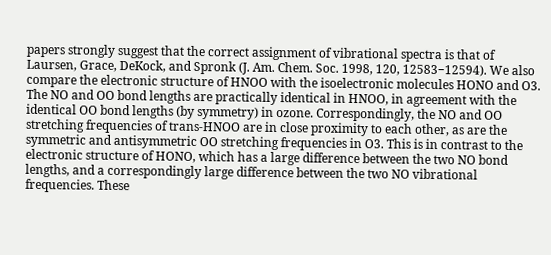papers strongly suggest that the correct assignment of vibrational spectra is that of Laursen, Grace, DeKock, and Spronk (J. Am. Chem. Soc. 1998, 120, 12583−12594). We also compare the electronic structure of HNOO with the isoelectronic molecules HONO and O3. The NO and OO bond lengths are practically identical in HNOO, in agreement with the identical OO bond lengths (by symmetry) in ozone. Correspondingly, the NO and OO stretching frequencies of trans-HNOO are in close proximity to each other, as are the symmetric and antisymmetric OO stretching frequencies in O3. This is in contrast to the electronic structure of HONO, which has a large difference between the two NO bond lengths, and a correspondingly large difference between the two NO vibrational frequencies. These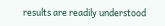results are readily understood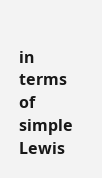in terms of simple Lewis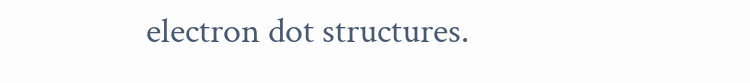electron dot structures.